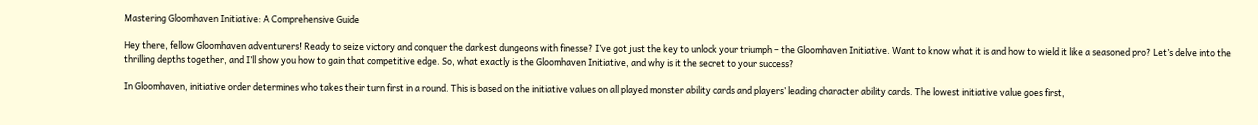Mastering Gloomhaven Initiative: A Comprehensive Guide

Hey there, fellow Gloomhaven adventurers! Ready to seize victory and conquer the darkest dungeons with finesse? I’ve got just the key to unlock your triumph – the Gloomhaven Initiative. Want to know what it is and how to wield it like a seasoned pro? Let’s delve into the thrilling depths together, and I’ll show you how to gain that competitive edge. So, what exactly is the Gloomhaven Initiative, and why is it the secret to your success?

In Gloomhaven, initiative order determines who takes their turn first in a round. This is based on the initiative values on all played monster ability cards and players’ leading character ability cards. The lowest initiative value goes first,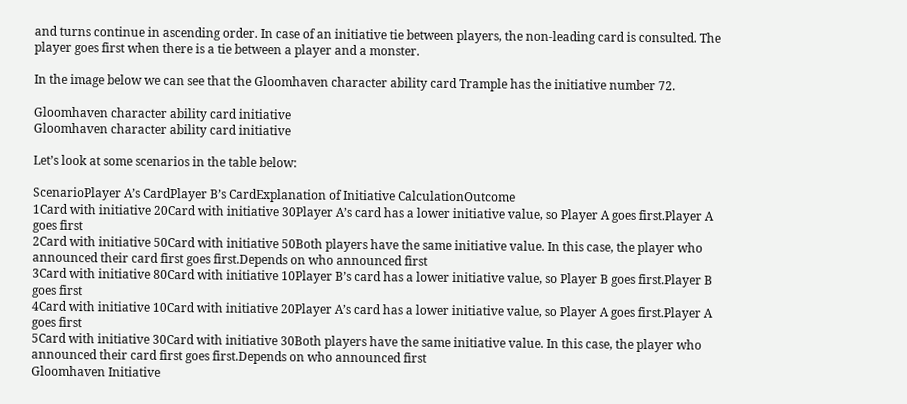and turns continue in ascending order. In case of an initiative tie between players, the non-leading card is consulted. The player goes first when there is a tie between a player and a monster.

In the image below we can see that the Gloomhaven character ability card Trample has the initiative number 72.

Gloomhaven character ability card initiative
Gloomhaven character ability card initiative

Let’s look at some scenarios in the table below:

ScenarioPlayer A’s CardPlayer B’s CardExplanation of Initiative CalculationOutcome
1Card with initiative 20Card with initiative 30Player A’s card has a lower initiative value, so Player A goes first.Player A goes first
2Card with initiative 50Card with initiative 50Both players have the same initiative value. In this case, the player who announced their card first goes first.Depends on who announced first
3Card with initiative 80Card with initiative 10Player B’s card has a lower initiative value, so Player B goes first.Player B goes first
4Card with initiative 10Card with initiative 20Player A’s card has a lower initiative value, so Player A goes first.Player A goes first
5Card with initiative 30Card with initiative 30Both players have the same initiative value. In this case, the player who announced their card first goes first.Depends on who announced first
Gloomhaven Initiative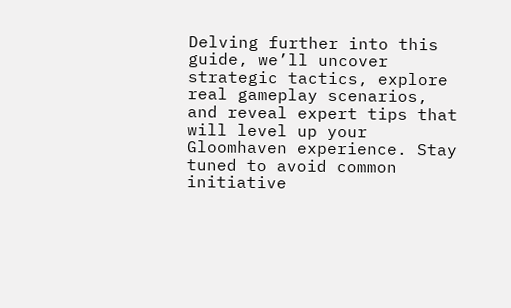Delving further into this guide, we’ll uncover strategic tactics, explore real gameplay scenarios, and reveal expert tips that will level up your Gloomhaven experience. Stay tuned to avoid common initiative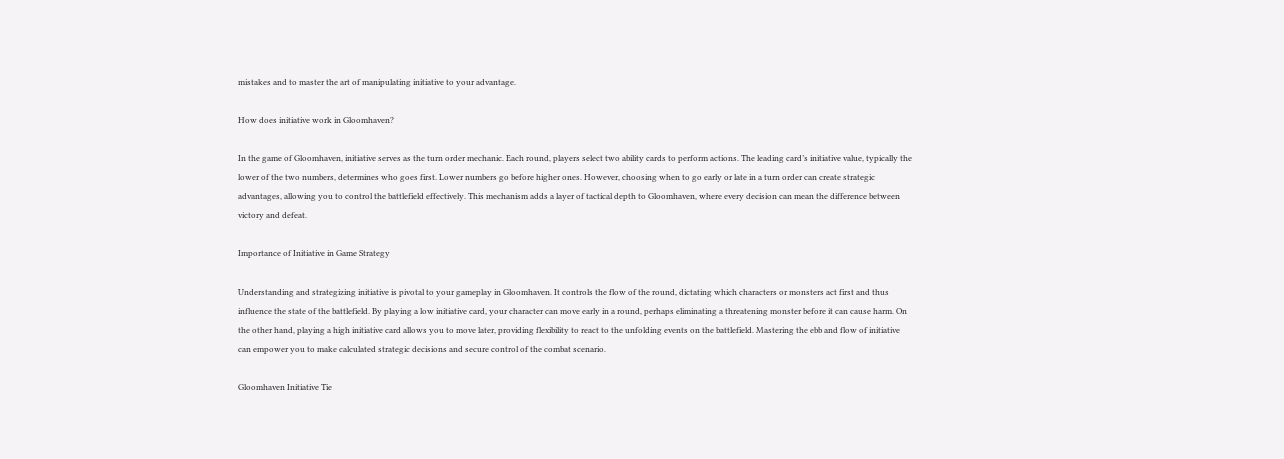mistakes and to master the art of manipulating initiative to your advantage.

How does initiative work in Gloomhaven?

In the game of Gloomhaven, initiative serves as the turn order mechanic. Each round, players select two ability cards to perform actions. The leading card’s initiative value, typically the lower of the two numbers, determines who goes first. Lower numbers go before higher ones. However, choosing when to go early or late in a turn order can create strategic advantages, allowing you to control the battlefield effectively. This mechanism adds a layer of tactical depth to Gloomhaven, where every decision can mean the difference between victory and defeat.

Importance of Initiative in Game Strategy

Understanding and strategizing initiative is pivotal to your gameplay in Gloomhaven. It controls the flow of the round, dictating which characters or monsters act first and thus influence the state of the battlefield. By playing a low initiative card, your character can move early in a round, perhaps eliminating a threatening monster before it can cause harm. On the other hand, playing a high initiative card allows you to move later, providing flexibility to react to the unfolding events on the battlefield. Mastering the ebb and flow of initiative can empower you to make calculated strategic decisions and secure control of the combat scenario.

Gloomhaven Initiative Tie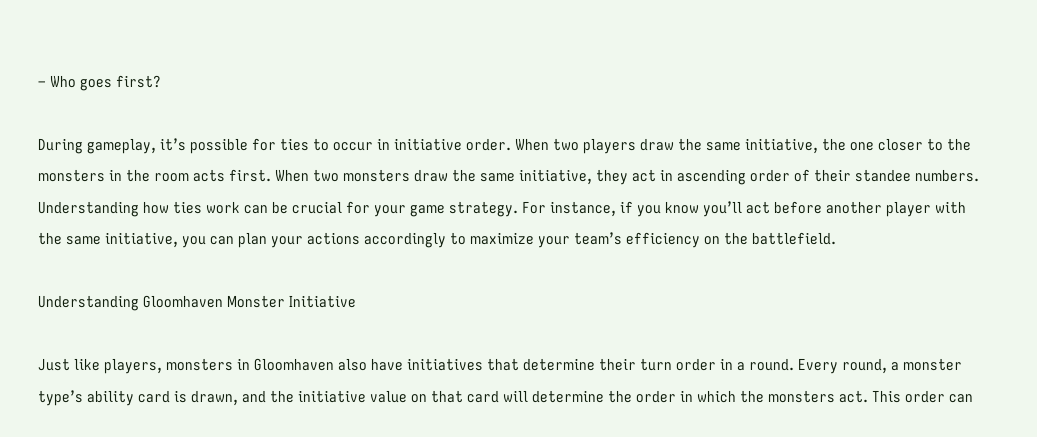– Who goes first?

During gameplay, it’s possible for ties to occur in initiative order. When two players draw the same initiative, the one closer to the monsters in the room acts first. When two monsters draw the same initiative, they act in ascending order of their standee numbers. Understanding how ties work can be crucial for your game strategy. For instance, if you know you’ll act before another player with the same initiative, you can plan your actions accordingly to maximize your team’s efficiency on the battlefield.

Understanding Gloomhaven Monster Initiative

Just like players, monsters in Gloomhaven also have initiatives that determine their turn order in a round. Every round, a monster type’s ability card is drawn, and the initiative value on that card will determine the order in which the monsters act. This order can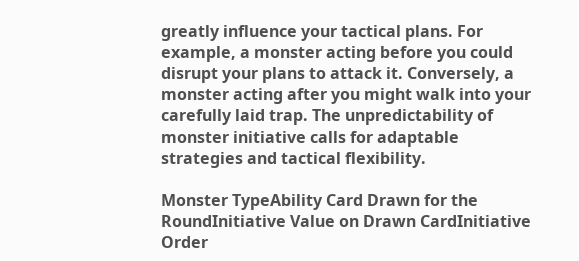greatly influence your tactical plans. For example, a monster acting before you could disrupt your plans to attack it. Conversely, a monster acting after you might walk into your carefully laid trap. The unpredictability of monster initiative calls for adaptable strategies and tactical flexibility.

Monster TypeAbility Card Drawn for the RoundInitiative Value on Drawn CardInitiative Order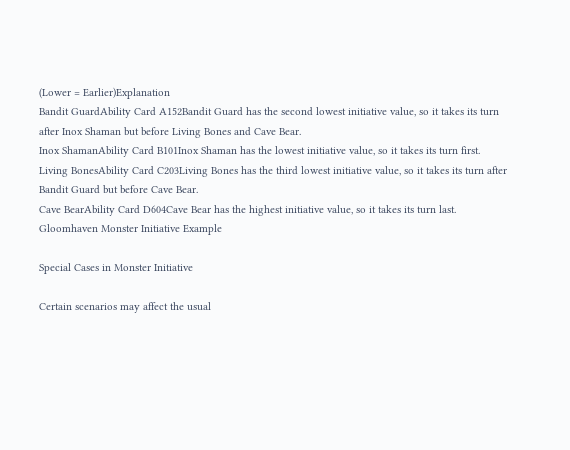(Lower = Earlier)Explanation
Bandit GuardAbility Card A152Bandit Guard has the second lowest initiative value, so it takes its turn after Inox Shaman but before Living Bones and Cave Bear.
Inox ShamanAbility Card B101Inox Shaman has the lowest initiative value, so it takes its turn first.
Living BonesAbility Card C203Living Bones has the third lowest initiative value, so it takes its turn after Bandit Guard but before Cave Bear.
Cave BearAbility Card D604Cave Bear has the highest initiative value, so it takes its turn last.
Gloomhaven Monster Initiative Example

Special Cases in Monster Initiative

Certain scenarios may affect the usual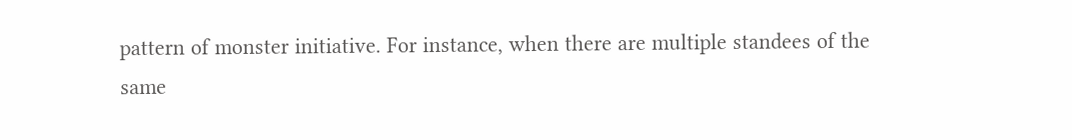pattern of monster initiative. For instance, when there are multiple standees of the same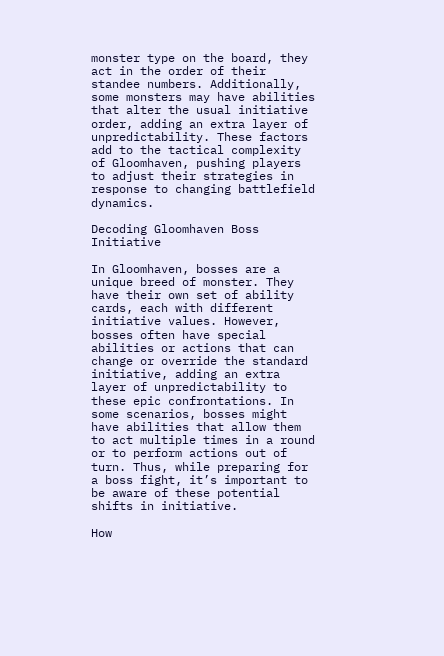monster type on the board, they act in the order of their standee numbers. Additionally, some monsters may have abilities that alter the usual initiative order, adding an extra layer of unpredictability. These factors add to the tactical complexity of Gloomhaven, pushing players to adjust their strategies in response to changing battlefield dynamics.

Decoding Gloomhaven Boss Initiative

In Gloomhaven, bosses are a unique breed of monster. They have their own set of ability cards, each with different initiative values. However, bosses often have special abilities or actions that can change or override the standard initiative, adding an extra layer of unpredictability to these epic confrontations. In some scenarios, bosses might have abilities that allow them to act multiple times in a round or to perform actions out of turn. Thus, while preparing for a boss fight, it’s important to be aware of these potential shifts in initiative.

How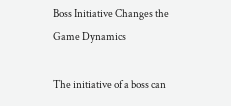Boss Initiative Changes the Game Dynamics

The initiative of a boss can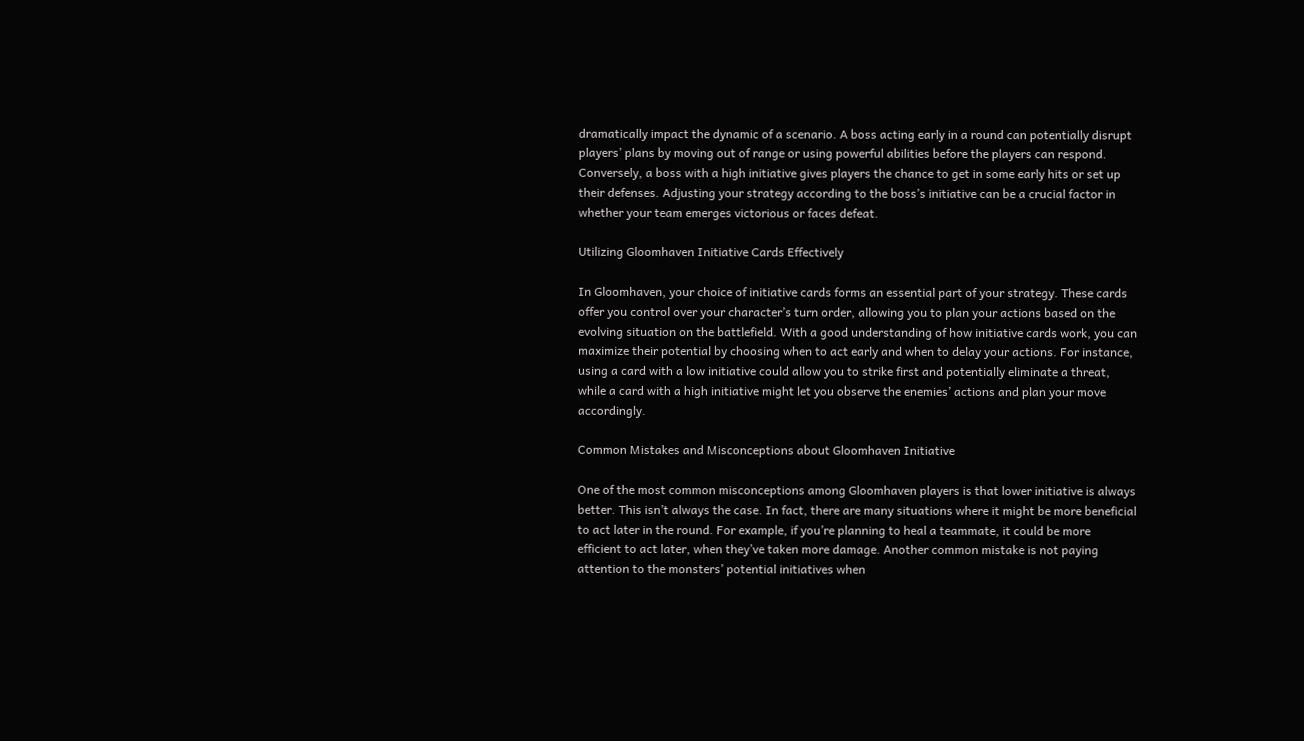dramatically impact the dynamic of a scenario. A boss acting early in a round can potentially disrupt players’ plans by moving out of range or using powerful abilities before the players can respond. Conversely, a boss with a high initiative gives players the chance to get in some early hits or set up their defenses. Adjusting your strategy according to the boss’s initiative can be a crucial factor in whether your team emerges victorious or faces defeat.

Utilizing Gloomhaven Initiative Cards Effectively

In Gloomhaven, your choice of initiative cards forms an essential part of your strategy. These cards offer you control over your character’s turn order, allowing you to plan your actions based on the evolving situation on the battlefield. With a good understanding of how initiative cards work, you can maximize their potential by choosing when to act early and when to delay your actions. For instance, using a card with a low initiative could allow you to strike first and potentially eliminate a threat, while a card with a high initiative might let you observe the enemies’ actions and plan your move accordingly.

Common Mistakes and Misconceptions about Gloomhaven Initiative

One of the most common misconceptions among Gloomhaven players is that lower initiative is always better. This isn’t always the case. In fact, there are many situations where it might be more beneficial to act later in the round. For example, if you’re planning to heal a teammate, it could be more efficient to act later, when they’ve taken more damage. Another common mistake is not paying attention to the monsters’ potential initiatives when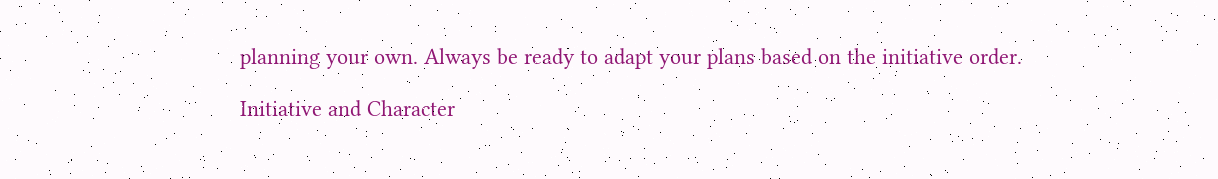planning your own. Always be ready to adapt your plans based on the initiative order.

Initiative and Character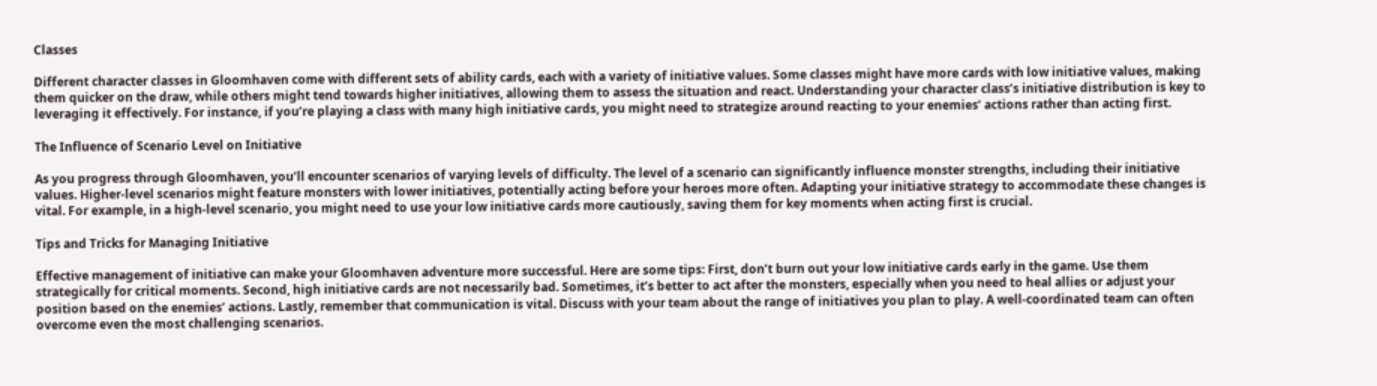Classes

Different character classes in Gloomhaven come with different sets of ability cards, each with a variety of initiative values. Some classes might have more cards with low initiative values, making them quicker on the draw, while others might tend towards higher initiatives, allowing them to assess the situation and react. Understanding your character class’s initiative distribution is key to leveraging it effectively. For instance, if you’re playing a class with many high initiative cards, you might need to strategize around reacting to your enemies’ actions rather than acting first.

The Influence of Scenario Level on Initiative

As you progress through Gloomhaven, you’ll encounter scenarios of varying levels of difficulty. The level of a scenario can significantly influence monster strengths, including their initiative values. Higher-level scenarios might feature monsters with lower initiatives, potentially acting before your heroes more often. Adapting your initiative strategy to accommodate these changes is vital. For example, in a high-level scenario, you might need to use your low initiative cards more cautiously, saving them for key moments when acting first is crucial.

Tips and Tricks for Managing Initiative

Effective management of initiative can make your Gloomhaven adventure more successful. Here are some tips: First, don’t burn out your low initiative cards early in the game. Use them strategically for critical moments. Second, high initiative cards are not necessarily bad. Sometimes, it’s better to act after the monsters, especially when you need to heal allies or adjust your position based on the enemies’ actions. Lastly, remember that communication is vital. Discuss with your team about the range of initiatives you plan to play. A well-coordinated team can often overcome even the most challenging scenarios.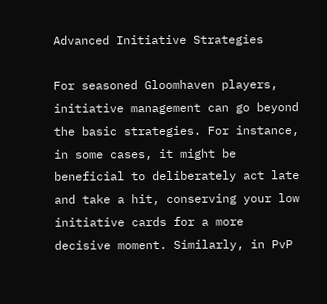Advanced Initiative Strategies

For seasoned Gloomhaven players, initiative management can go beyond the basic strategies. For instance, in some cases, it might be beneficial to deliberately act late and take a hit, conserving your low initiative cards for a more decisive moment. Similarly, in PvP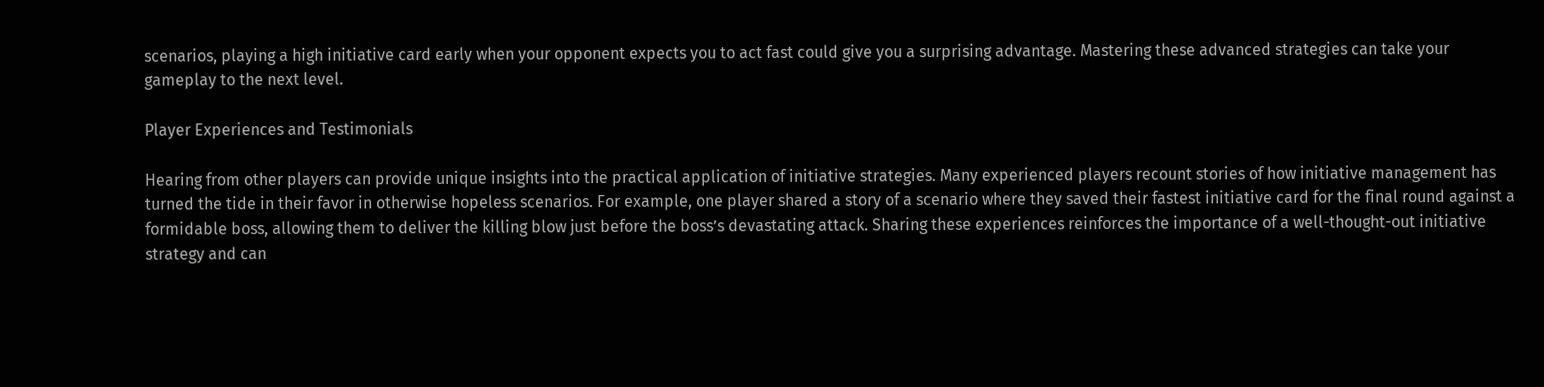scenarios, playing a high initiative card early when your opponent expects you to act fast could give you a surprising advantage. Mastering these advanced strategies can take your gameplay to the next level.

Player Experiences and Testimonials

Hearing from other players can provide unique insights into the practical application of initiative strategies. Many experienced players recount stories of how initiative management has turned the tide in their favor in otherwise hopeless scenarios. For example, one player shared a story of a scenario where they saved their fastest initiative card for the final round against a formidable boss, allowing them to deliver the killing blow just before the boss’s devastating attack. Sharing these experiences reinforces the importance of a well-thought-out initiative strategy and can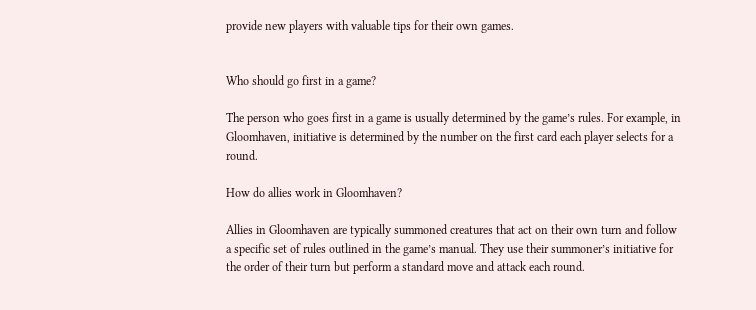provide new players with valuable tips for their own games.


Who should go first in a game?

The person who goes first in a game is usually determined by the game’s rules. For example, in Gloomhaven, initiative is determined by the number on the first card each player selects for a round.

How do allies work in Gloomhaven?

Allies in Gloomhaven are typically summoned creatures that act on their own turn and follow a specific set of rules outlined in the game’s manual. They use their summoner’s initiative for the order of their turn but perform a standard move and attack each round.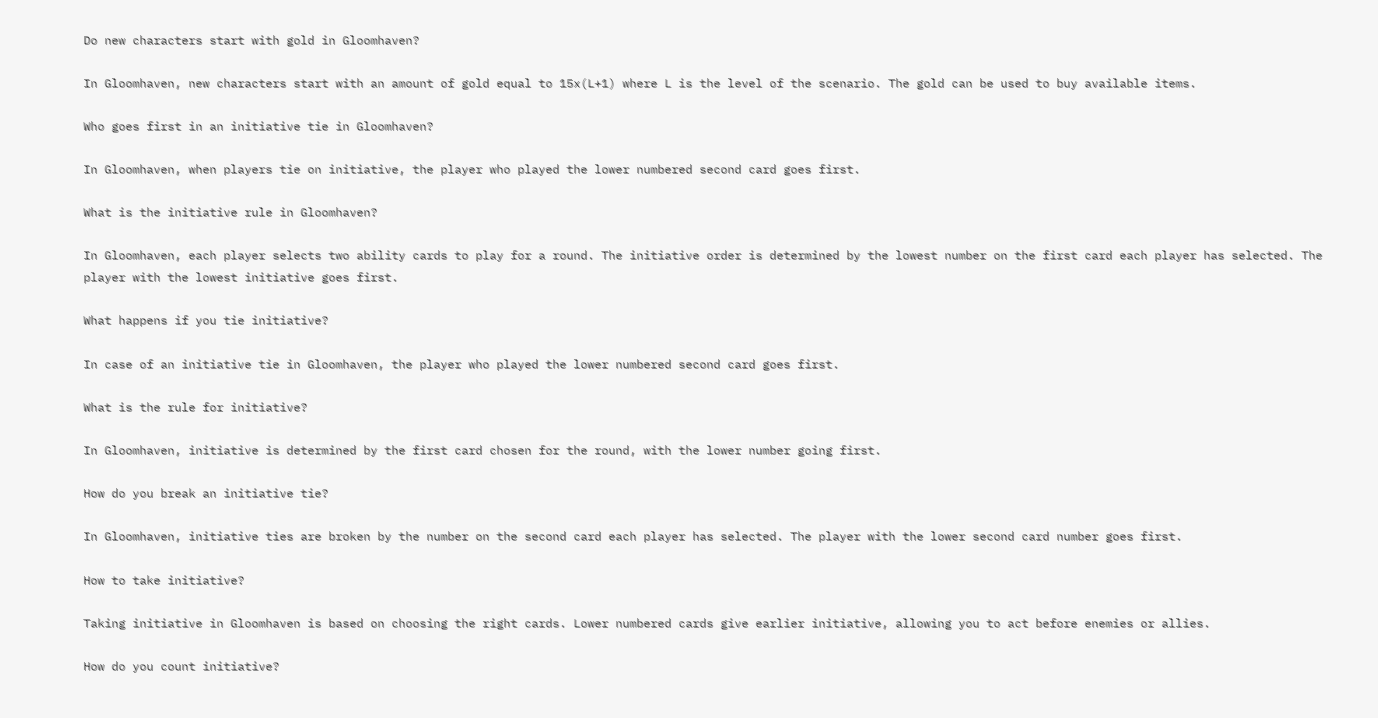Do new characters start with gold in Gloomhaven?

In Gloomhaven, new characters start with an amount of gold equal to 15x(L+1) where L is the level of the scenario. The gold can be used to buy available items.

Who goes first in an initiative tie in Gloomhaven?

In Gloomhaven, when players tie on initiative, the player who played the lower numbered second card goes first.

What is the initiative rule in Gloomhaven?

In Gloomhaven, each player selects two ability cards to play for a round. The initiative order is determined by the lowest number on the first card each player has selected. The player with the lowest initiative goes first.

What happens if you tie initiative?

In case of an initiative tie in Gloomhaven, the player who played the lower numbered second card goes first.

What is the rule for initiative?

In Gloomhaven, initiative is determined by the first card chosen for the round, with the lower number going first.

How do you break an initiative tie?

In Gloomhaven, initiative ties are broken by the number on the second card each player has selected. The player with the lower second card number goes first.

How to take initiative?

Taking initiative in Gloomhaven is based on choosing the right cards. Lower numbered cards give earlier initiative, allowing you to act before enemies or allies.

How do you count initiative?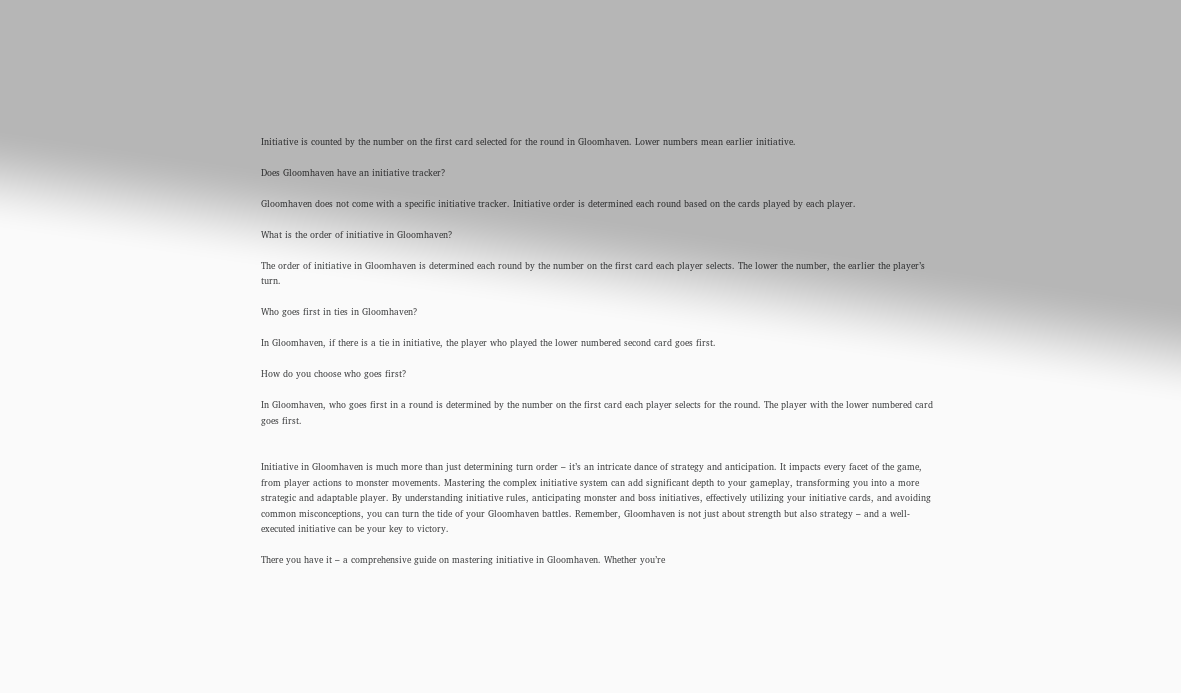Initiative is counted by the number on the first card selected for the round in Gloomhaven. Lower numbers mean earlier initiative.

Does Gloomhaven have an initiative tracker?

Gloomhaven does not come with a specific initiative tracker. Initiative order is determined each round based on the cards played by each player.

What is the order of initiative in Gloomhaven?

The order of initiative in Gloomhaven is determined each round by the number on the first card each player selects. The lower the number, the earlier the player’s turn.

Who goes first in ties in Gloomhaven?

In Gloomhaven, if there is a tie in initiative, the player who played the lower numbered second card goes first.

How do you choose who goes first?

In Gloomhaven, who goes first in a round is determined by the number on the first card each player selects for the round. The player with the lower numbered card goes first.


Initiative in Gloomhaven is much more than just determining turn order – it’s an intricate dance of strategy and anticipation. It impacts every facet of the game, from player actions to monster movements. Mastering the complex initiative system can add significant depth to your gameplay, transforming you into a more strategic and adaptable player. By understanding initiative rules, anticipating monster and boss initiatives, effectively utilizing your initiative cards, and avoiding common misconceptions, you can turn the tide of your Gloomhaven battles. Remember, Gloomhaven is not just about strength but also strategy – and a well-executed initiative can be your key to victory.

There you have it – a comprehensive guide on mastering initiative in Gloomhaven. Whether you’re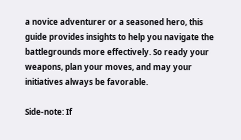a novice adventurer or a seasoned hero, this guide provides insights to help you navigate the battlegrounds more effectively. So ready your weapons, plan your moves, and may your initiatives always be favorable.

Side-note: If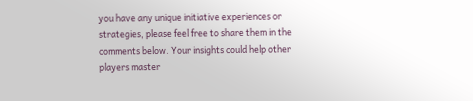you have any unique initiative experiences or strategies, please feel free to share them in the comments below. Your insights could help other players master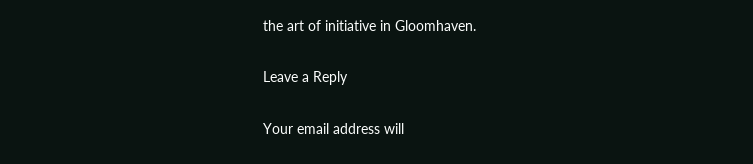the art of initiative in Gloomhaven.

Leave a Reply

Your email address will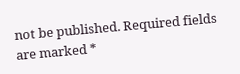not be published. Required fields are marked *